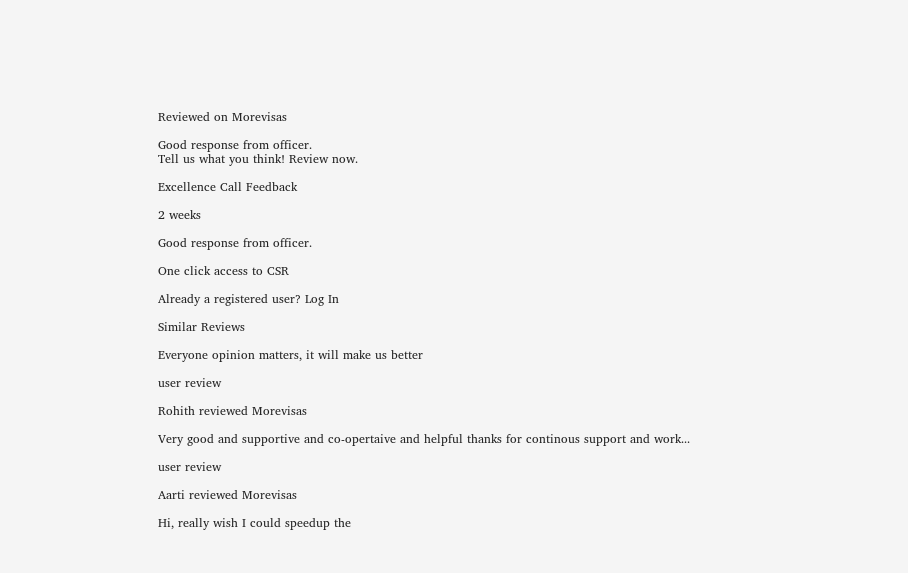Reviewed on Morevisas

Good response from officer.
Tell us what you think! Review now.

Excellence Call Feedback

2 weeks

Good response from officer.

One click access to CSR

Already a registered user? Log In

Similar Reviews

Everyone opinion matters, it will make us better

user review

Rohith reviewed Morevisas

Very good and supportive and co-opertaive and helpful thanks for continous support and work...

user review

Aarti reviewed Morevisas

Hi, really wish I could speedup the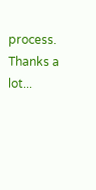process. Thanks a lot...